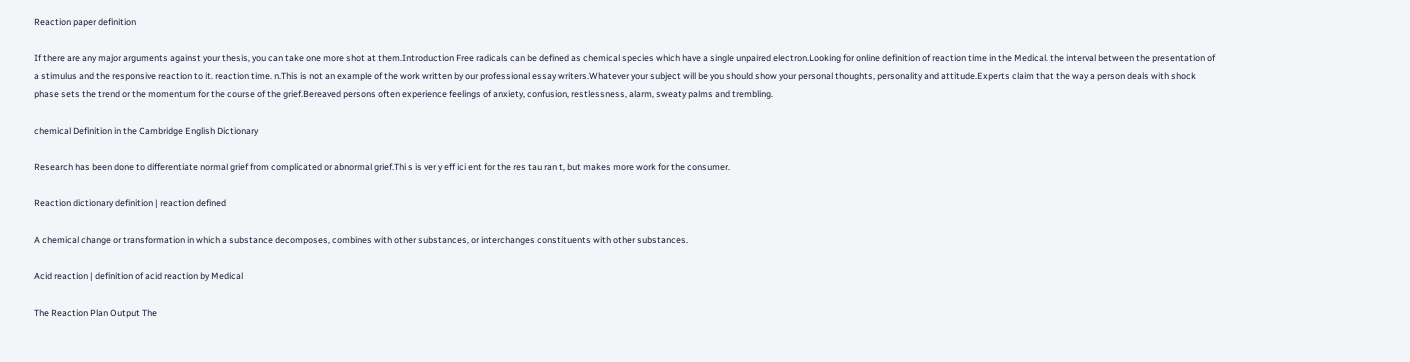Reaction paper definition

If there are any major arguments against your thesis, you can take one more shot at them.Introduction Free radicals can be defined as chemical species which have a single unpaired electron.Looking for online definition of reaction time in the Medical. the interval between the presentation of a stimulus and the responsive reaction to it. reaction time. n.This is not an example of the work written by our professional essay writers.Whatever your subject will be you should show your personal thoughts, personality and attitude.Experts claim that the way a person deals with shock phase sets the trend or the momentum for the course of the grief.Bereaved persons often experience feelings of anxiety, confusion, restlessness, alarm, sweaty palms and trembling.

chemical Definition in the Cambridge English Dictionary

Research has been done to differentiate normal grief from complicated or abnormal grief.Thi s is ver y eff ici ent for the res tau ran t, but makes more work for the consumer.

Reaction dictionary definition | reaction defined

A chemical change or transformation in which a substance decomposes, combines with other substances, or interchanges constituents with other substances.

Acid reaction | definition of acid reaction by Medical

The Reaction Plan Output The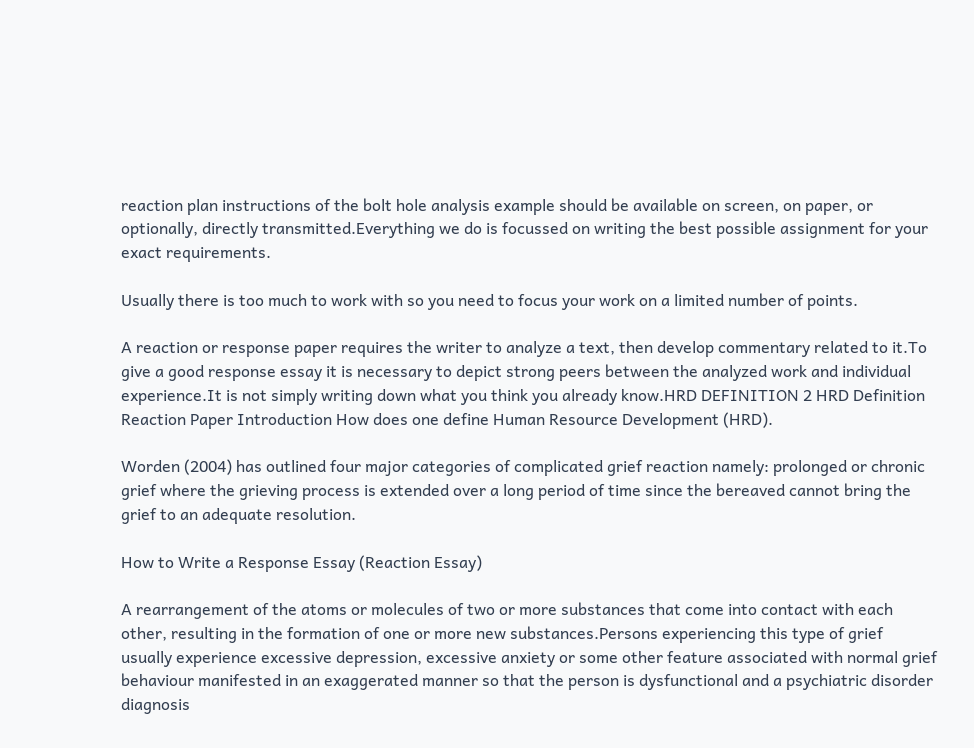reaction plan instructions of the bolt hole analysis example should be available on screen, on paper, or optionally, directly transmitted.Everything we do is focussed on writing the best possible assignment for your exact requirements.

Usually there is too much to work with so you need to focus your work on a limited number of points.

A reaction or response paper requires the writer to analyze a text, then develop commentary related to it.To give a good response essay it is necessary to depict strong peers between the analyzed work and individual experience.It is not simply writing down what you think you already know.HRD DEFINITION 2 HRD Definition Reaction Paper Introduction How does one define Human Resource Development (HRD).

Worden (2004) has outlined four major categories of complicated grief reaction namely: prolonged or chronic grief where the grieving process is extended over a long period of time since the bereaved cannot bring the grief to an adequate resolution.

How to Write a Response Essay (Reaction Essay)

A rearrangement of the atoms or molecules of two or more substances that come into contact with each other, resulting in the formation of one or more new substances.Persons experiencing this type of grief usually experience excessive depression, excessive anxiety or some other feature associated with normal grief behaviour manifested in an exaggerated manner so that the person is dysfunctional and a psychiatric disorder diagnosis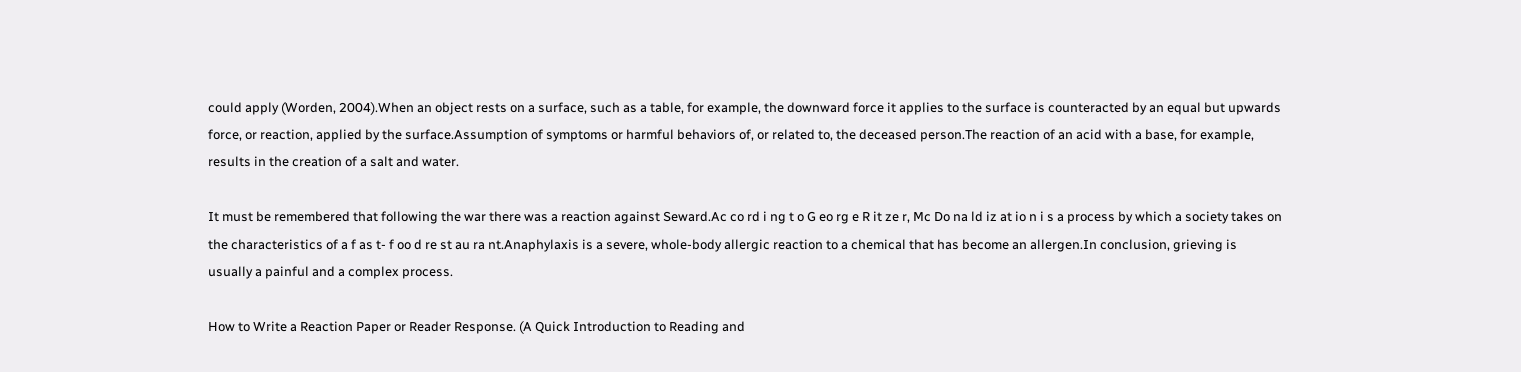could apply (Worden, 2004).When an object rests on a surface, such as a table, for example, the downward force it applies to the surface is counteracted by an equal but upwards force, or reaction, applied by the surface.Assumption of symptoms or harmful behaviors of, or related to, the deceased person.The reaction of an acid with a base, for example, results in the creation of a salt and water.

It must be remembered that following the war there was a reaction against Seward.Ac co rd i ng t o G eo rg e R it ze r, Mc Do na ld iz at io n i s a process by which a society takes on the characteristics of a f as t- f oo d re st au ra nt.Anaphylaxis is a severe, whole-body allergic reaction to a chemical that has become an allergen.In conclusion, grieving is usually a painful and a complex process.

How to Write a Reaction Paper or Reader Response. (A Quick Introduction to Reading and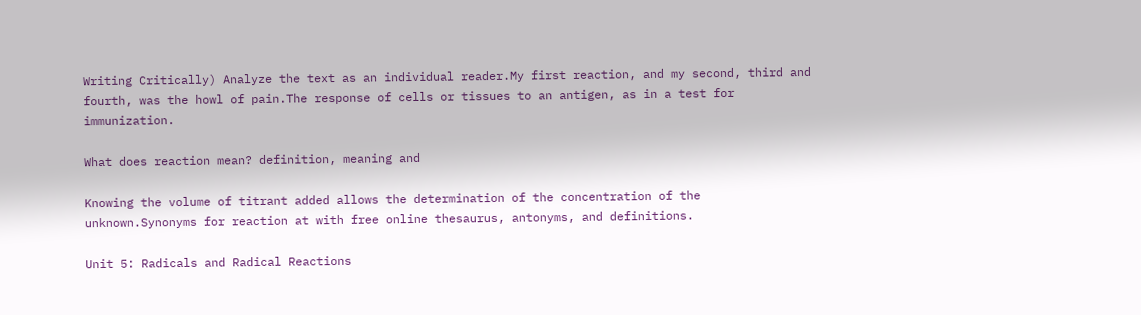Writing Critically) Analyze the text as an individual reader.My first reaction, and my second, third and fourth, was the howl of pain.The response of cells or tissues to an antigen, as in a test for immunization.

What does reaction mean? definition, meaning and

Knowing the volume of titrant added allows the determination of the concentration of the unknown.Synonyms for reaction at with free online thesaurus, antonyms, and definitions.

Unit 5: Radicals and Radical Reactions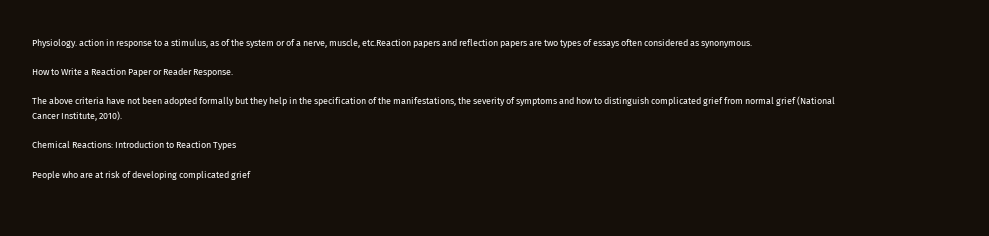Physiology. action in response to a stimulus, as of the system or of a nerve, muscle, etc.Reaction papers and reflection papers are two types of essays often considered as synonymous.

How to Write a Reaction Paper or Reader Response.

The above criteria have not been adopted formally but they help in the specification of the manifestations, the severity of symptoms and how to distinguish complicated grief from normal grief (National Cancer Institute, 2010).

Chemical Reactions: Introduction to Reaction Types

People who are at risk of developing complicated grief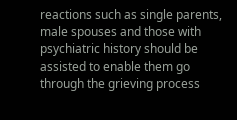reactions such as single parents, male spouses and those with psychiatric history should be assisted to enable them go through the grieving process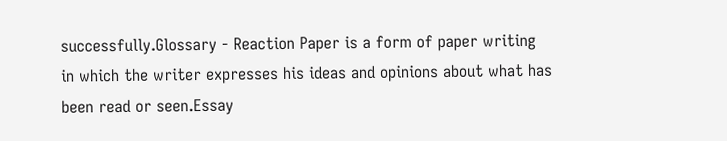successfully.Glossary - Reaction Paper is a form of paper writing in which the writer expresses his ideas and opinions about what has been read or seen.Essay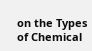on the Types of Chemical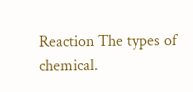Reaction The types of chemical.